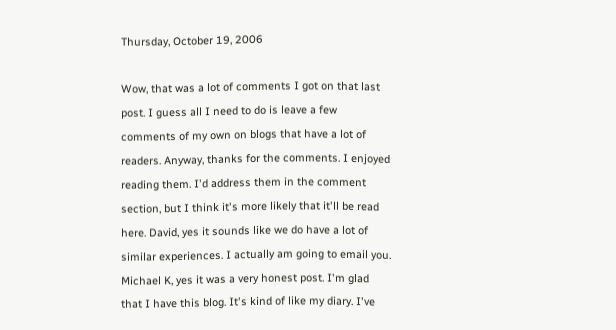Thursday, October 19, 2006

Wow, that was a lot of comments I got on that last post. I guess all I need to do is leave a few comments of my own on blogs that have a lot of readers. Anyway, thanks for the comments. I enjoyed reading them. I'd address them in the comment section, but I think it's more likely that it'll be read here. David, yes it sounds like we do have a lot of similar experiences. I actually am going to email you. Michael K, yes it was a very honest post. I'm glad that I have this blog. It's kind of like my diary. I've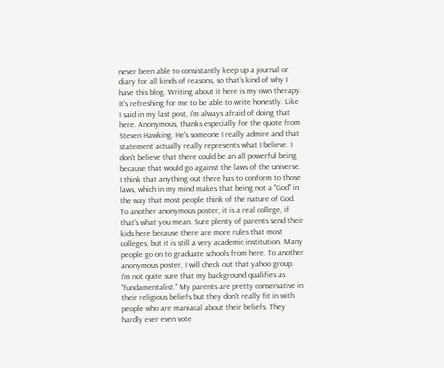never been able to consistantly keep up a journal or diary for all kinds of reasons, so that's kind of why I have this blog. Writing about it here is my own therapy. It's refreshing for me to be able to write honestly. Like I said in my last post, I'm always afraid of doing that here. Anonymous, thanks especially for the quote from Steven Hawking. He's someone I really admire and that statement actually really represents what I believe. I don't believe that there could be an all powerful being because that would go against the laws of the universe. I think that anything out there has to conform to those laws, which in my mind makes that being not a "God" in the way that most people think of the nature of God. To another anonymous poster, it is a real college, if that's what you mean. Sure plenty of parents send their kids here because there are more rules that most colleges, but it is still a very academic institution. Many people go on to graduate schools from here. To another anonymous poster, I will check out that yahoo group. I'm not quite sure that my background qualifies as "fundamentalist." My parents are pretty conservative in their religious beliefs but they don't really fit in with people who are maniacal about their beliefs. They hardly ever even vote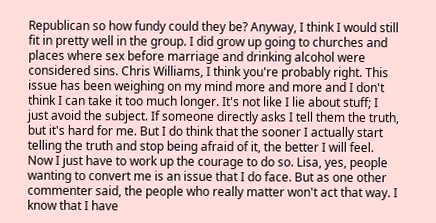Republican so how fundy could they be? Anyway, I think I would still fit in pretty well in the group. I did grow up going to churches and places where sex before marriage and drinking alcohol were considered sins. Chris Williams, I think you're probably right. This issue has been weighing on my mind more and more and I don't think I can take it too much longer. It's not like I lie about stuff; I just avoid the subject. If someone directly asks I tell them the truth, but it's hard for me. But I do think that the sooner I actually start telling the truth and stop being afraid of it, the better I will feel. Now I just have to work up the courage to do so. Lisa, yes, people wanting to convert me is an issue that I do face. But as one other commenter said, the people who really matter won't act that way. I know that I have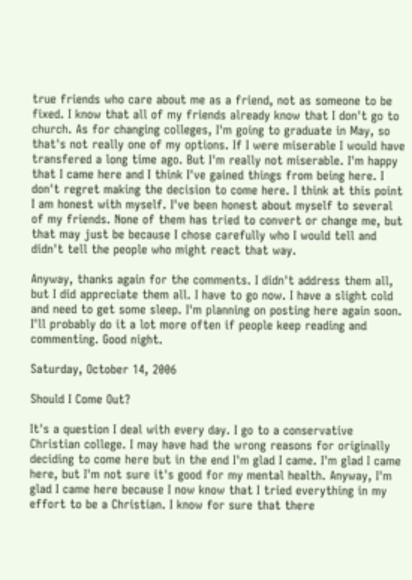true friends who care about me as a friend, not as someone to be fixed. I know that all of my friends already know that I don't go to church. As for changing colleges, I'm going to graduate in May, so that's not really one of my options. If I were miserable I would have transfered a long time ago. But I'm really not miserable. I'm happy that I came here and I think I've gained things from being here. I don't regret making the decision to come here. I think at this point I am honest with myself. I've been honest about myself to several of my friends. None of them has tried to convert or change me, but that may just be because I chose carefully who I would tell and didn't tell the people who might react that way.

Anyway, thanks again for the comments. I didn't address them all, but I did appreciate them all. I have to go now. I have a slight cold and need to get some sleep. I'm planning on posting here again soon. I'll probably do it a lot more often if people keep reading and commenting. Good night.

Saturday, October 14, 2006

Should I Come Out?

It's a question I deal with every day. I go to a conservative Christian college. I may have had the wrong reasons for originally deciding to come here but in the end I'm glad I came. I'm glad I came here, but I'm not sure it's good for my mental health. Anyway, I'm glad I came here because I now know that I tried everything in my effort to be a Christian. I know for sure that there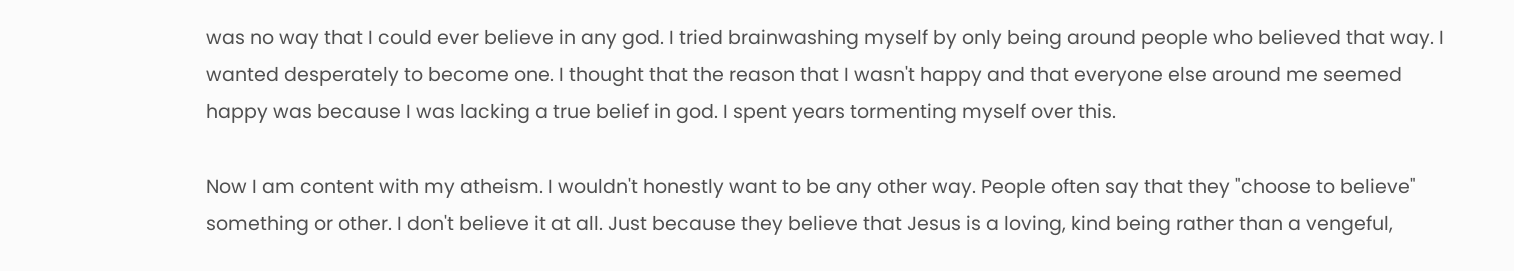was no way that I could ever believe in any god. I tried brainwashing myself by only being around people who believed that way. I wanted desperately to become one. I thought that the reason that I wasn't happy and that everyone else around me seemed happy was because I was lacking a true belief in god. I spent years tormenting myself over this.

Now I am content with my atheism. I wouldn't honestly want to be any other way. People often say that they "choose to believe" something or other. I don't believe it at all. Just because they believe that Jesus is a loving, kind being rather than a vengeful,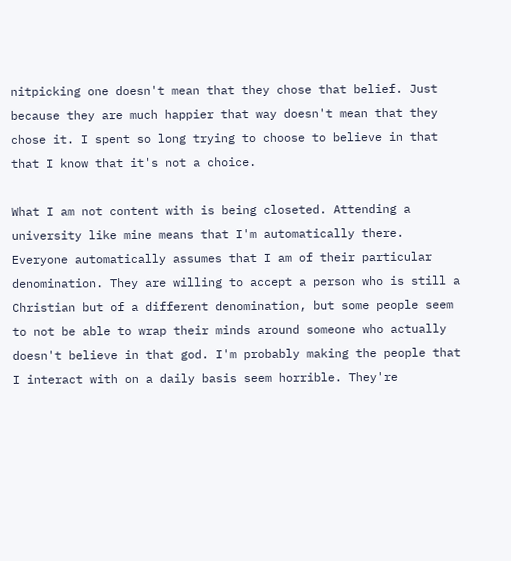nitpicking one doesn't mean that they chose that belief. Just because they are much happier that way doesn't mean that they chose it. I spent so long trying to choose to believe in that that I know that it's not a choice.

What I am not content with is being closeted. Attending a university like mine means that I'm automatically there. Everyone automatically assumes that I am of their particular denomination. They are willing to accept a person who is still a Christian but of a different denomination, but some people seem to not be able to wrap their minds around someone who actually doesn't believe in that god. I'm probably making the people that I interact with on a daily basis seem horrible. They're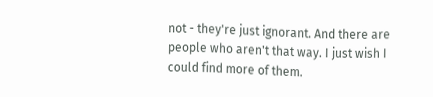not - they're just ignorant. And there are people who aren't that way. I just wish I could find more of them.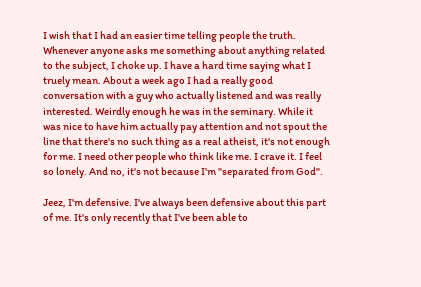I wish that I had an easier time telling people the truth. Whenever anyone asks me something about anything related to the subject, I choke up. I have a hard time saying what I truely mean. About a week ago I had a really good conversation with a guy who actually listened and was really interested. Weirdly enough he was in the seminary. While it was nice to have him actually pay attention and not spout the line that there's no such thing as a real atheist, it's not enough for me. I need other people who think like me. I crave it. I feel so lonely. And no, it's not because I'm "separated from God".

Jeez, I'm defensive. I've always been defensive about this part of me. It's only recently that I've been able to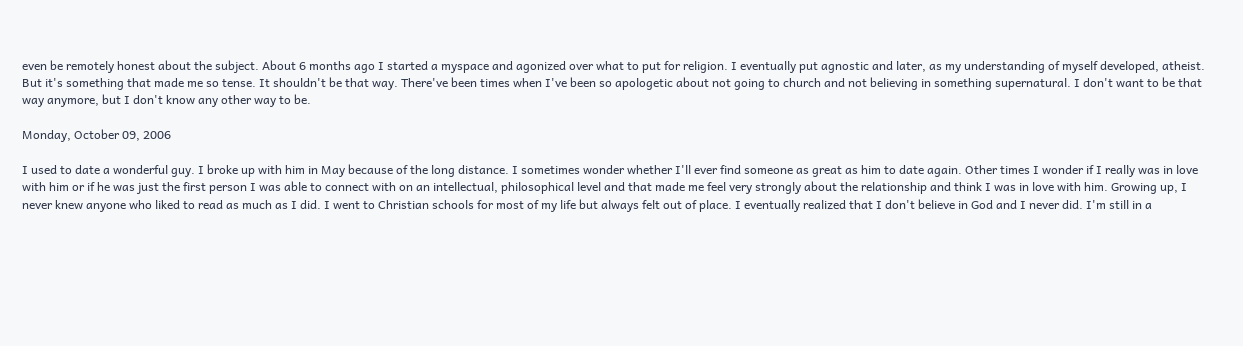even be remotely honest about the subject. About 6 months ago I started a myspace and agonized over what to put for religion. I eventually put agnostic and later, as my understanding of myself developed, atheist. But it's something that made me so tense. It shouldn't be that way. There've been times when I've been so apologetic about not going to church and not believing in something supernatural. I don't want to be that way anymore, but I don't know any other way to be.

Monday, October 09, 2006

I used to date a wonderful guy. I broke up with him in May because of the long distance. I sometimes wonder whether I'll ever find someone as great as him to date again. Other times I wonder if I really was in love with him or if he was just the first person I was able to connect with on an intellectual, philosophical level and that made me feel very strongly about the relationship and think I was in love with him. Growing up, I never knew anyone who liked to read as much as I did. I went to Christian schools for most of my life but always felt out of place. I eventually realized that I don't believe in God and I never did. I'm still in a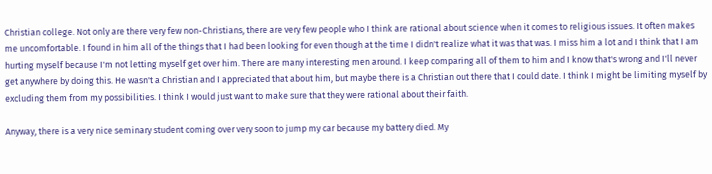Christian college. Not only are there very few non-Christians, there are very few people who I think are rational about science when it comes to religious issues. It often makes me uncomfortable. I found in him all of the things that I had been looking for even though at the time I didn't realize what it was that was. I miss him a lot and I think that I am hurting myself because I'm not letting myself get over him. There are many interesting men around. I keep comparing all of them to him and I know that's wrong and I'll never get anywhere by doing this. He wasn't a Christian and I appreciated that about him, but maybe there is a Christian out there that I could date. I think I might be limiting myself by excluding them from my possibilities. I think I would just want to make sure that they were rational about their faith.

Anyway, there is a very nice seminary student coming over very soon to jump my car because my battery died. My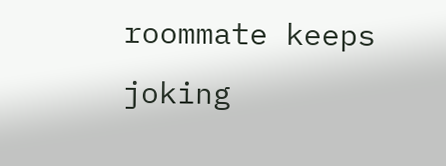roommate keeps joking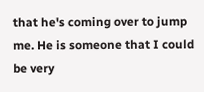that he's coming over to jump me. He is someone that I could be very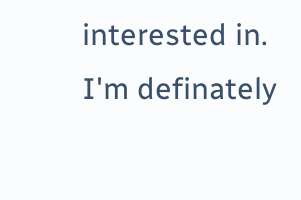interested in. I'm definately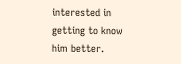interested in getting to know him better.